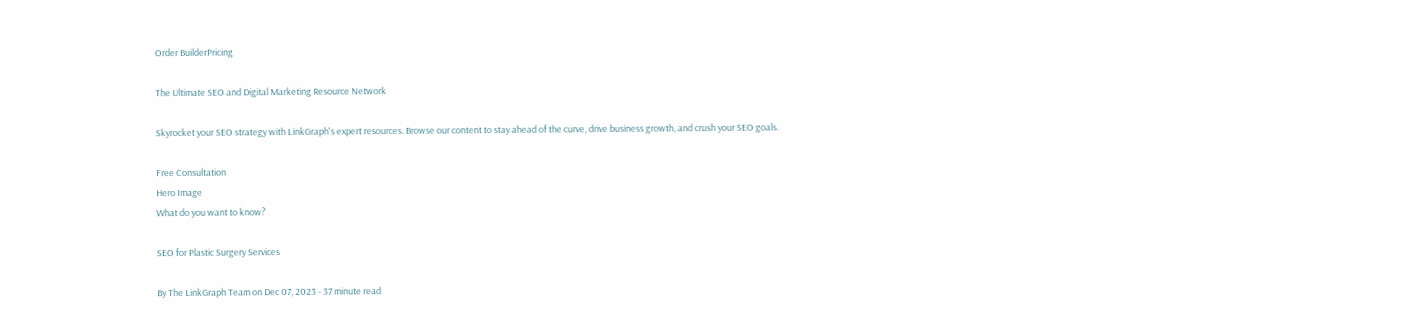Order BuilderPricing

The Ultimate SEO and Digital Marketing Resource Network

Skyrocket your SEO strategy with LinkGraph's expert resources. Browse our content to stay ahead of the curve, drive business growth, and crush your SEO goals.

Free Consultation
Hero Image
What do you want to know?

SEO for Plastic Surgery Services

By The LinkGraph Team on Dec 07, 2023 - 37 minute read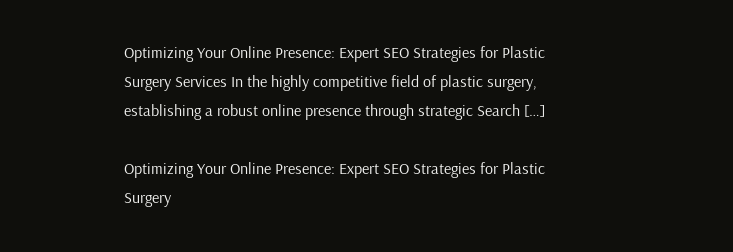Optimizing Your Online Presence: Expert SEO Strategies for Plastic Surgery Services In the highly competitive field of plastic surgery, establishing a robust online presence through strategic Search […]

Optimizing Your Online Presence: Expert SEO Strategies for Plastic Surgery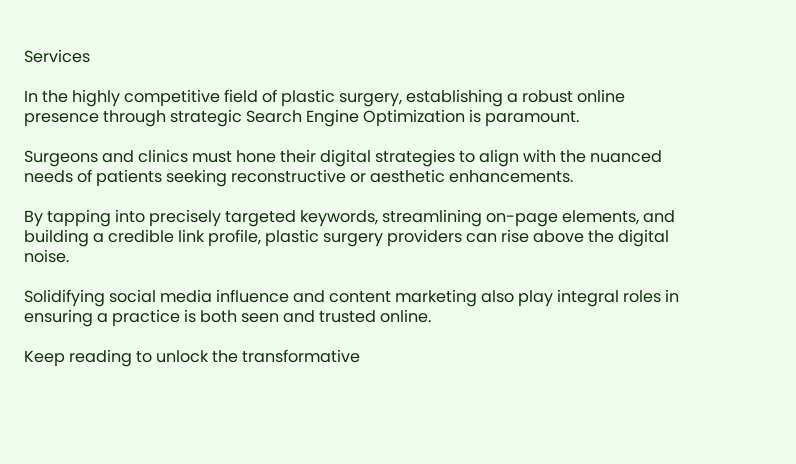Services

In the highly competitive field of plastic surgery, establishing a robust online presence through strategic Search Engine Optimization is paramount.

Surgeons and clinics must hone their digital strategies to align with the nuanced needs of patients seeking reconstructive or aesthetic enhancements.

By tapping into precisely targeted keywords, streamlining on-page elements, and building a credible link profile, plastic surgery providers can rise above the digital noise.

Solidifying social media influence and content marketing also play integral roles in ensuring a practice is both seen and trusted online.

Keep reading to unlock the transformative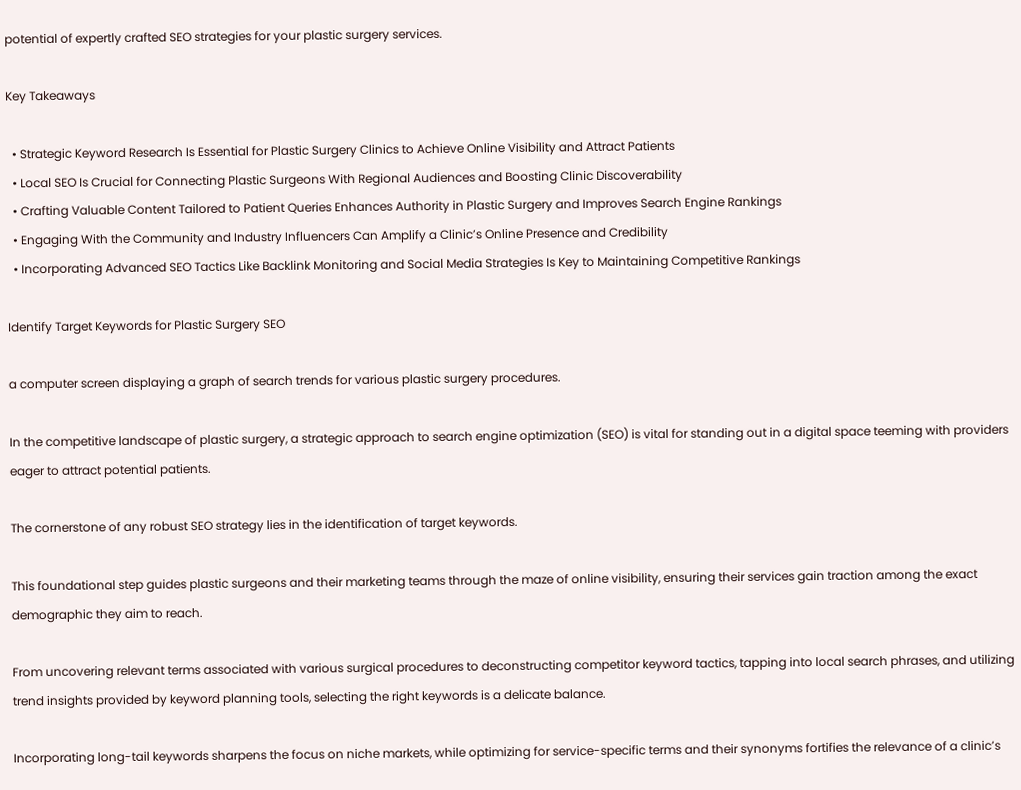potential of expertly crafted SEO strategies for your plastic surgery services.

Key Takeaways

  • Strategic Keyword Research Is Essential for Plastic Surgery Clinics to Achieve Online Visibility and Attract Patients
  • Local SEO Is Crucial for Connecting Plastic Surgeons With Regional Audiences and Boosting Clinic Discoverability
  • Crafting Valuable Content Tailored to Patient Queries Enhances Authority in Plastic Surgery and Improves Search Engine Rankings
  • Engaging With the Community and Industry Influencers Can Amplify a Clinic’s Online Presence and Credibility
  • Incorporating Advanced SEO Tactics Like Backlink Monitoring and Social Media Strategies Is Key to Maintaining Competitive Rankings

Identify Target Keywords for Plastic Surgery SEO

a computer screen displaying a graph of search trends for various plastic surgery procedures.

In the competitive landscape of plastic surgery, a strategic approach to search engine optimization (SEO) is vital for standing out in a digital space teeming with providers eager to attract potential patients.

The cornerstone of any robust SEO strategy lies in the identification of target keywords.

This foundational step guides plastic surgeons and their marketing teams through the maze of online visibility, ensuring their services gain traction among the exact demographic they aim to reach.

From uncovering relevant terms associated with various surgical procedures to deconstructing competitor keyword tactics, tapping into local search phrases, and utilizing trend insights provided by keyword planning tools, selecting the right keywords is a delicate balance.

Incorporating long-tail keywords sharpens the focus on niche markets, while optimizing for service-specific terms and their synonyms fortifies the relevance of a clinic’s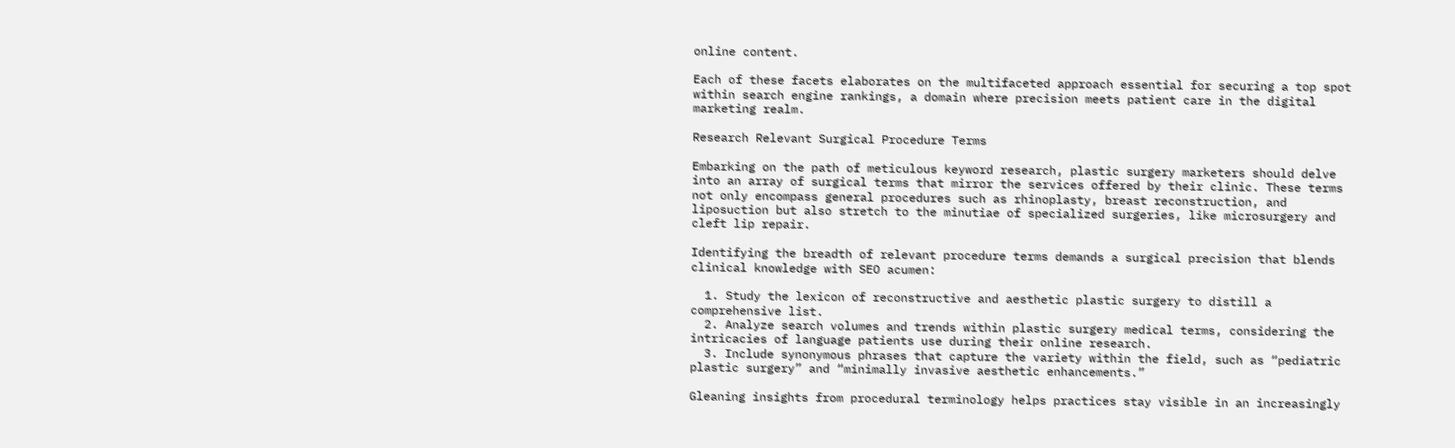online content.

Each of these facets elaborates on the multifaceted approach essential for securing a top spot within search engine rankings, a domain where precision meets patient care in the digital marketing realm.

Research Relevant Surgical Procedure Terms

Embarking on the path of meticulous keyword research, plastic surgery marketers should delve into an array of surgical terms that mirror the services offered by their clinic. These terms not only encompass general procedures such as rhinoplasty, breast reconstruction, and liposuction but also stretch to the minutiae of specialized surgeries, like microsurgery and cleft lip repair.

Identifying the breadth of relevant procedure terms demands a surgical precision that blends clinical knowledge with SEO acumen:

  1. Study the lexicon of reconstructive and aesthetic plastic surgery to distill a comprehensive list.
  2. Analyze search volumes and trends within plastic surgery medical terms, considering the intricacies of language patients use during their online research.
  3. Include synonymous phrases that capture the variety within the field, such as “pediatric plastic surgery” and “minimally invasive aesthetic enhancements.”

Gleaning insights from procedural terminology helps practices stay visible in an increasingly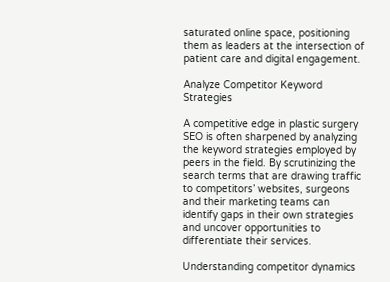saturated online space, positioning them as leaders at the intersection of patient care and digital engagement.

Analyze Competitor Keyword Strategies

A competitive edge in plastic surgery SEO is often sharpened by analyzing the keyword strategies employed by peers in the field. By scrutinizing the search terms that are drawing traffic to competitors’ websites, surgeons and their marketing teams can identify gaps in their own strategies and uncover opportunities to differentiate their services.

Understanding competitor dynamics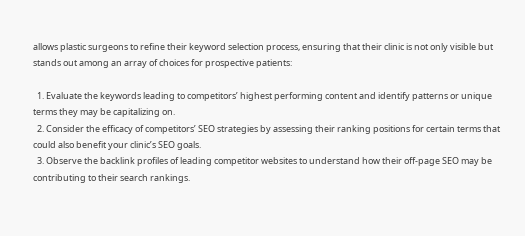allows plastic surgeons to refine their keyword selection process, ensuring that their clinic is not only visible but stands out among an array of choices for prospective patients:

  1. Evaluate the keywords leading to competitors’ highest performing content and identify patterns or unique terms they may be capitalizing on.
  2. Consider the efficacy of competitors’ SEO strategies by assessing their ranking positions for certain terms that could also benefit your clinic’s SEO goals.
  3. Observe the backlink profiles of leading competitor websites to understand how their off-page SEO may be contributing to their search rankings.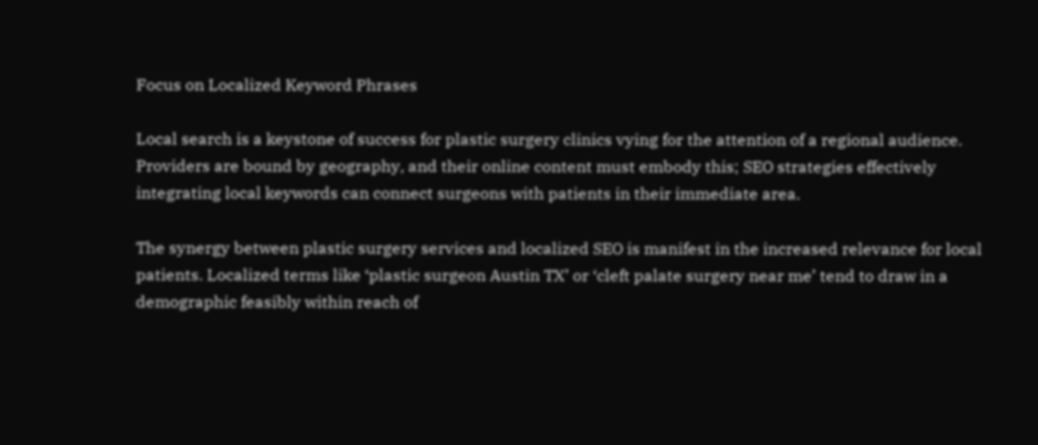Focus on Localized Keyword Phrases

Local search is a keystone of success for plastic surgery clinics vying for the attention of a regional audience. Providers are bound by geography, and their online content must embody this; SEO strategies effectively integrating local keywords can connect surgeons with patients in their immediate area.

The synergy between plastic surgery services and localized SEO is manifest in the increased relevance for local patients. Localized terms like ‘plastic surgeon Austin TX’ or ‘cleft palate surgery near me’ tend to draw in a demographic feasibly within reach of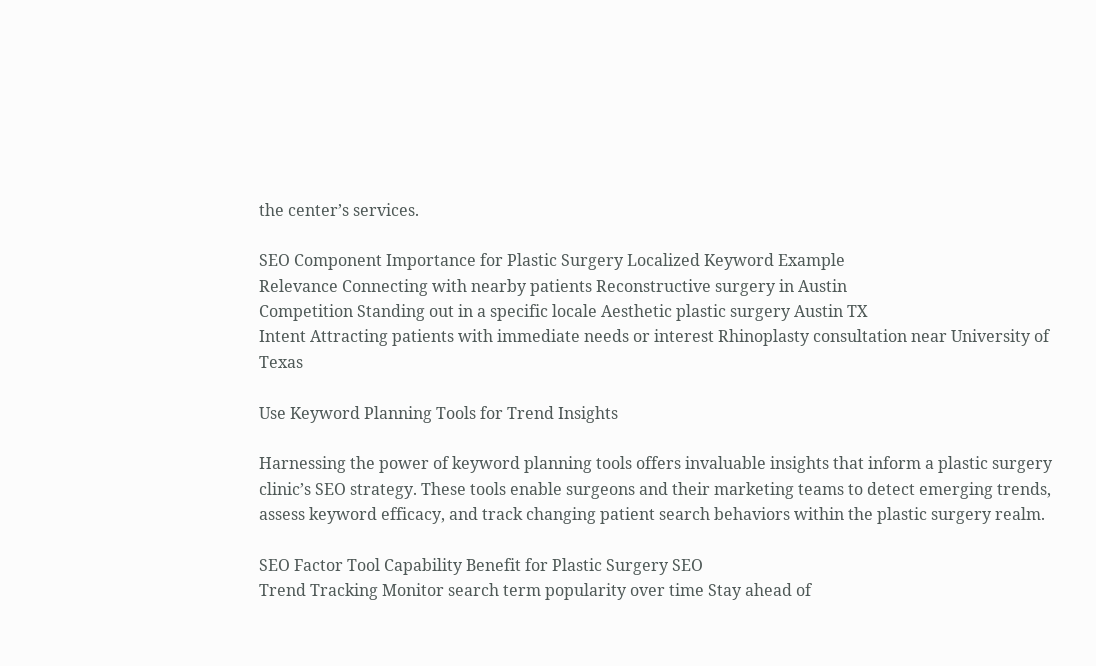the center’s services.

SEO Component Importance for Plastic Surgery Localized Keyword Example
Relevance Connecting with nearby patients Reconstructive surgery in Austin
Competition Standing out in a specific locale Aesthetic plastic surgery Austin TX
Intent Attracting patients with immediate needs or interest Rhinoplasty consultation near University of Texas

Use Keyword Planning Tools for Trend Insights

Harnessing the power of keyword planning tools offers invaluable insights that inform a plastic surgery clinic’s SEO strategy. These tools enable surgeons and their marketing teams to detect emerging trends, assess keyword efficacy, and track changing patient search behaviors within the plastic surgery realm.

SEO Factor Tool Capability Benefit for Plastic Surgery SEO
Trend Tracking Monitor search term popularity over time Stay ahead of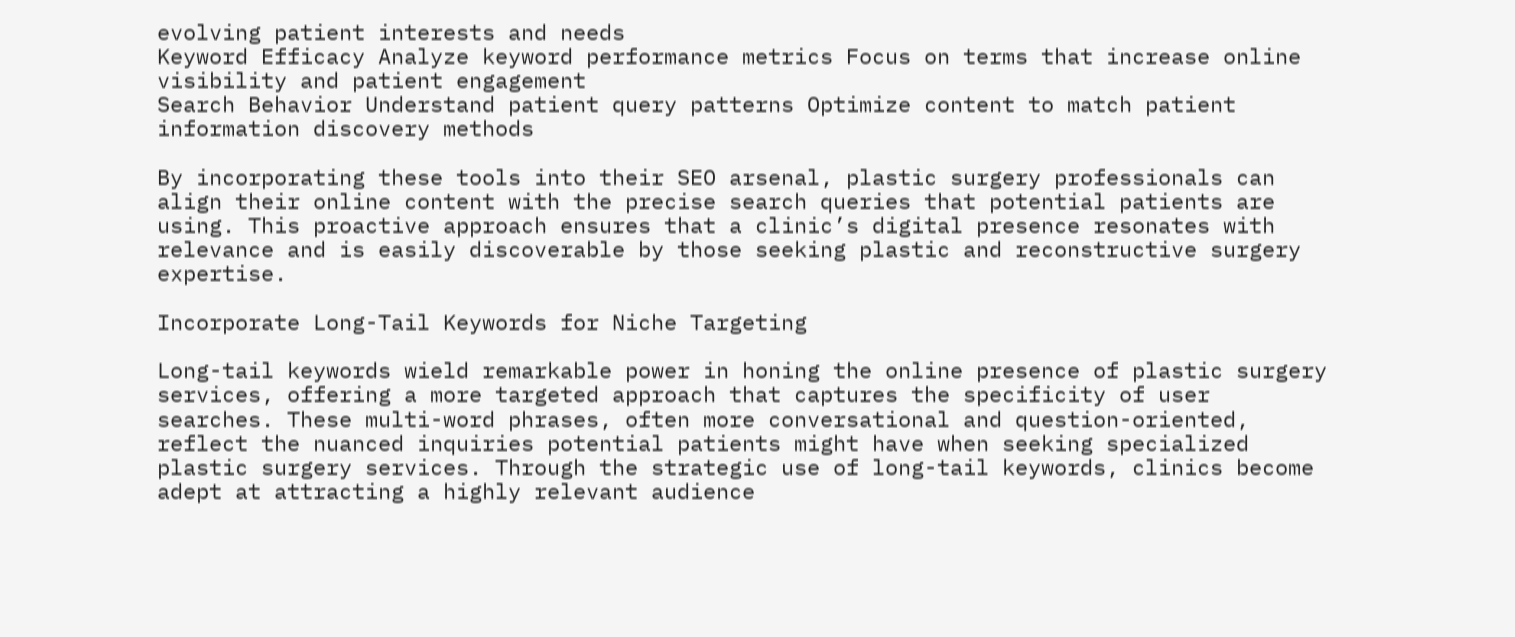evolving patient interests and needs
Keyword Efficacy Analyze keyword performance metrics Focus on terms that increase online visibility and patient engagement
Search Behavior Understand patient query patterns Optimize content to match patient information discovery methods

By incorporating these tools into their SEO arsenal, plastic surgery professionals can align their online content with the precise search queries that potential patients are using. This proactive approach ensures that a clinic’s digital presence resonates with relevance and is easily discoverable by those seeking plastic and reconstructive surgery expertise.

Incorporate Long-Tail Keywords for Niche Targeting

Long-tail keywords wield remarkable power in honing the online presence of plastic surgery services, offering a more targeted approach that captures the specificity of user searches. These multi-word phrases, often more conversational and question-oriented, reflect the nuanced inquiries potential patients might have when seeking specialized plastic surgery services. Through the strategic use of long-tail keywords, clinics become adept at attracting a highly relevant audience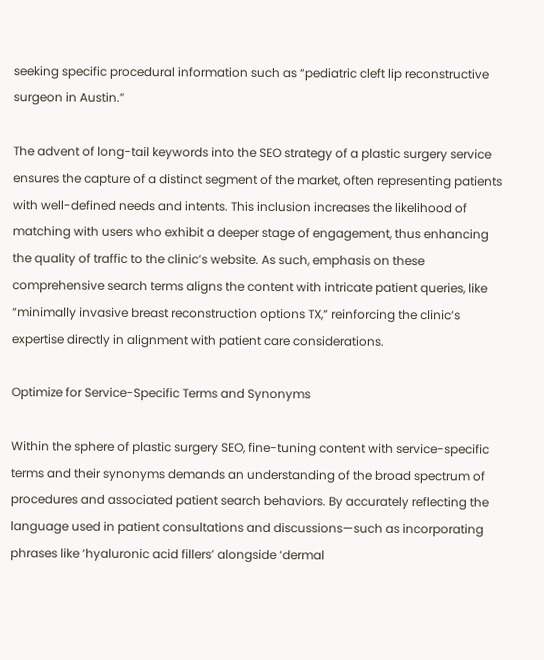seeking specific procedural information such as “pediatric cleft lip reconstructive surgeon in Austin.”

The advent of long-tail keywords into the SEO strategy of a plastic surgery service ensures the capture of a distinct segment of the market, often representing patients with well-defined needs and intents. This inclusion increases the likelihood of matching with users who exhibit a deeper stage of engagement, thus enhancing the quality of traffic to the clinic’s website. As such, emphasis on these comprehensive search terms aligns the content with intricate patient queries, like “minimally invasive breast reconstruction options TX,” reinforcing the clinic’s expertise directly in alignment with patient care considerations.

Optimize for Service-Specific Terms and Synonyms

Within the sphere of plastic surgery SEO, fine-tuning content with service-specific terms and their synonyms demands an understanding of the broad spectrum of procedures and associated patient search behaviors. By accurately reflecting the language used in patient consultations and discussions—such as incorporating phrases like ‘hyaluronic acid fillers’ alongside ‘dermal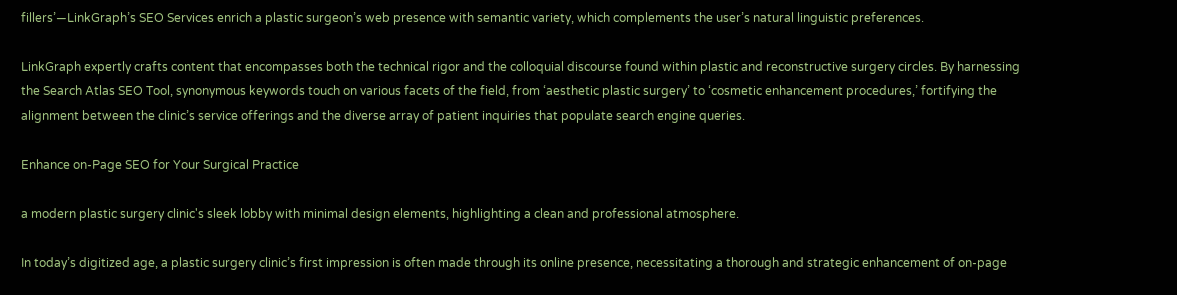fillers’—LinkGraph’s SEO Services enrich a plastic surgeon’s web presence with semantic variety, which complements the user’s natural linguistic preferences.

LinkGraph expertly crafts content that encompasses both the technical rigor and the colloquial discourse found within plastic and reconstructive surgery circles. By harnessing the Search Atlas SEO Tool, synonymous keywords touch on various facets of the field, from ‘aesthetic plastic surgery’ to ‘cosmetic enhancement procedures,’ fortifying the alignment between the clinic’s service offerings and the diverse array of patient inquiries that populate search engine queries.

Enhance on-Page SEO for Your Surgical Practice

a modern plastic surgery clinic's sleek lobby with minimal design elements, highlighting a clean and professional atmosphere.

In today’s digitized age, a plastic surgery clinic’s first impression is often made through its online presence, necessitating a thorough and strategic enhancement of on-page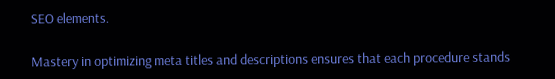SEO elements.

Mastery in optimizing meta titles and descriptions ensures that each procedure stands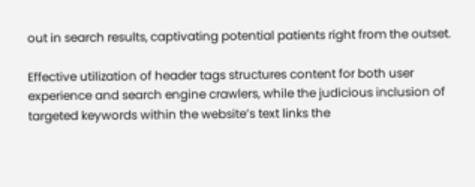out in search results, captivating potential patients right from the outset.

Effective utilization of header tags structures content for both user experience and search engine crawlers, while the judicious inclusion of targeted keywords within the website’s text links the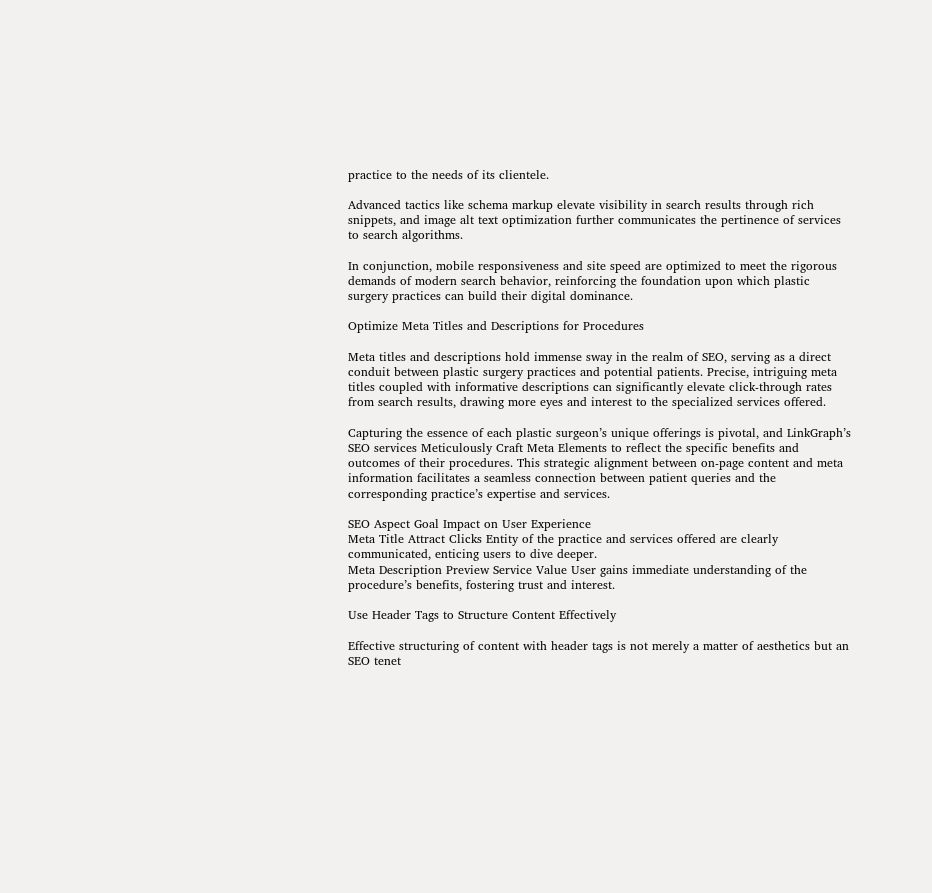practice to the needs of its clientele.

Advanced tactics like schema markup elevate visibility in search results through rich snippets, and image alt text optimization further communicates the pertinence of services to search algorithms.

In conjunction, mobile responsiveness and site speed are optimized to meet the rigorous demands of modern search behavior, reinforcing the foundation upon which plastic surgery practices can build their digital dominance.

Optimize Meta Titles and Descriptions for Procedures

Meta titles and descriptions hold immense sway in the realm of SEO, serving as a direct conduit between plastic surgery practices and potential patients. Precise, intriguing meta titles coupled with informative descriptions can significantly elevate click-through rates from search results, drawing more eyes and interest to the specialized services offered.

Capturing the essence of each plastic surgeon’s unique offerings is pivotal, and LinkGraph’s SEO services Meticulously Craft Meta Elements to reflect the specific benefits and outcomes of their procedures. This strategic alignment between on-page content and meta information facilitates a seamless connection between patient queries and the corresponding practice’s expertise and services.

SEO Aspect Goal Impact on User Experience
Meta Title Attract Clicks Entity of the practice and services offered are clearly communicated, enticing users to dive deeper.
Meta Description Preview Service Value User gains immediate understanding of the procedure’s benefits, fostering trust and interest.

Use Header Tags to Structure Content Effectively

Effective structuring of content with header tags is not merely a matter of aesthetics but an SEO tenet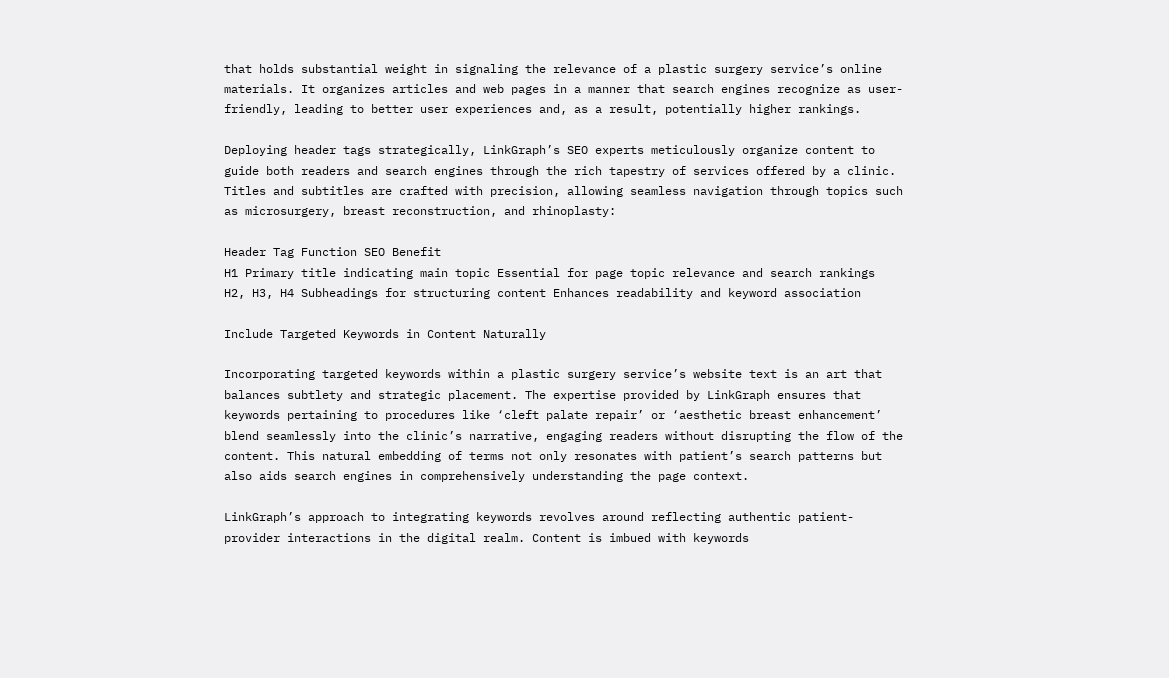that holds substantial weight in signaling the relevance of a plastic surgery service’s online materials. It organizes articles and web pages in a manner that search engines recognize as user-friendly, leading to better user experiences and, as a result, potentially higher rankings.

Deploying header tags strategically, LinkGraph’s SEO experts meticulously organize content to guide both readers and search engines through the rich tapestry of services offered by a clinic. Titles and subtitles are crafted with precision, allowing seamless navigation through topics such as microsurgery, breast reconstruction, and rhinoplasty:

Header Tag Function SEO Benefit
H1 Primary title indicating main topic Essential for page topic relevance and search rankings
H2, H3, H4 Subheadings for structuring content Enhances readability and keyword association

Include Targeted Keywords in Content Naturally

Incorporating targeted keywords within a plastic surgery service’s website text is an art that balances subtlety and strategic placement. The expertise provided by LinkGraph ensures that keywords pertaining to procedures like ‘cleft palate repair’ or ‘aesthetic breast enhancement’ blend seamlessly into the clinic’s narrative, engaging readers without disrupting the flow of the content. This natural embedding of terms not only resonates with patient’s search patterns but also aids search engines in comprehensively understanding the page context.

LinkGraph’s approach to integrating keywords revolves around reflecting authentic patient-provider interactions in the digital realm. Content is imbued with keywords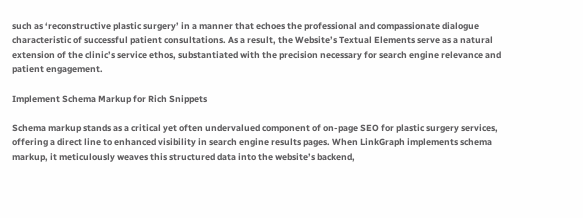such as ‘reconstructive plastic surgery’ in a manner that echoes the professional and compassionate dialogue characteristic of successful patient consultations. As a result, the Website’s Textual Elements serve as a natural extension of the clinic’s service ethos, substantiated with the precision necessary for search engine relevance and patient engagement.

Implement Schema Markup for Rich Snippets

Schema markup stands as a critical yet often undervalued component of on-page SEO for plastic surgery services, offering a direct line to enhanced visibility in search engine results pages. When LinkGraph implements schema markup, it meticulously weaves this structured data into the website’s backend,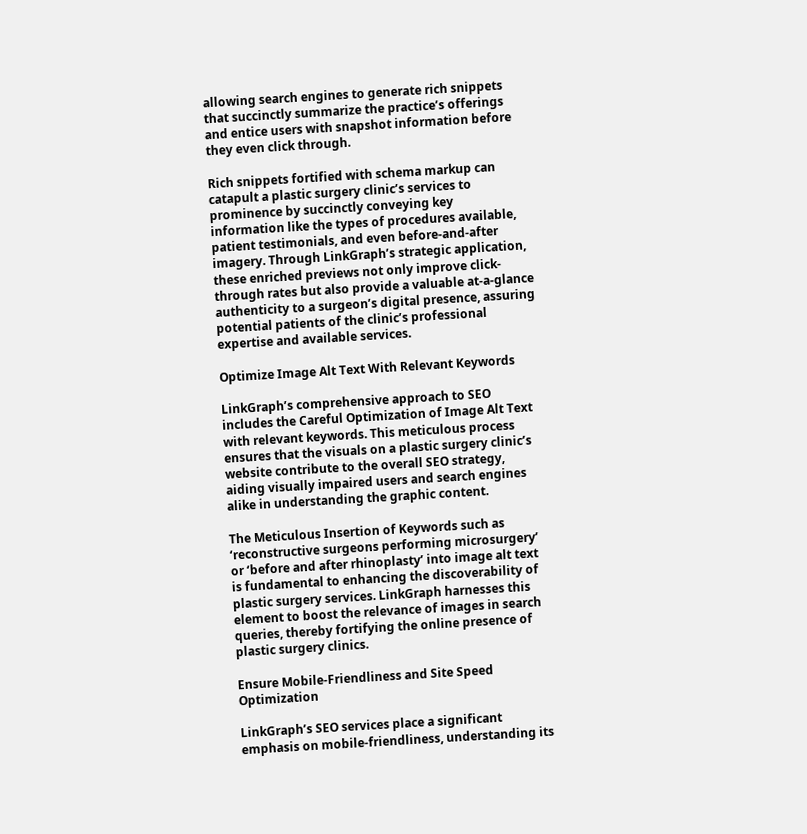allowing search engines to generate rich snippets that succinctly summarize the practice’s offerings and entice users with snapshot information before they even click through.

Rich snippets fortified with schema markup can catapult a plastic surgery clinic’s services to prominence by succinctly conveying key information like the types of procedures available, patient testimonials, and even before-and-after imagery. Through LinkGraph’s strategic application, these enriched previews not only improve click-through rates but also provide a valuable at-a-glance authenticity to a surgeon’s digital presence, assuring potential patients of the clinic’s professional expertise and available services.

Optimize Image Alt Text With Relevant Keywords

LinkGraph’s comprehensive approach to SEO includes the Careful Optimization of Image Alt Text with relevant keywords. This meticulous process ensures that the visuals on a plastic surgery clinic’s website contribute to the overall SEO strategy, aiding visually impaired users and search engines alike in understanding the graphic content.

The Meticulous Insertion of Keywords such as ‘reconstructive surgeons performing microsurgery’ or ‘before and after rhinoplasty’ into image alt text is fundamental to enhancing the discoverability of plastic surgery services. LinkGraph harnesses this element to boost the relevance of images in search queries, thereby fortifying the online presence of plastic surgery clinics.

Ensure Mobile-Friendliness and Site Speed Optimization

LinkGraph’s SEO services place a significant emphasis on mobile-friendliness, understanding its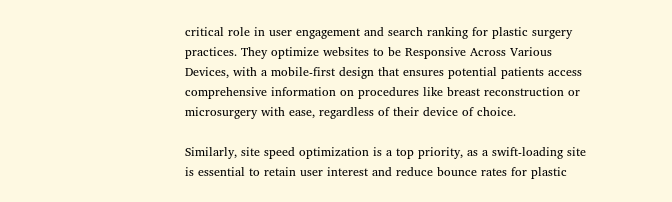critical role in user engagement and search ranking for plastic surgery practices. They optimize websites to be Responsive Across Various Devices, with a mobile-first design that ensures potential patients access comprehensive information on procedures like breast reconstruction or microsurgery with ease, regardless of their device of choice.

Similarly, site speed optimization is a top priority, as a swift-loading site is essential to retain user interest and reduce bounce rates for plastic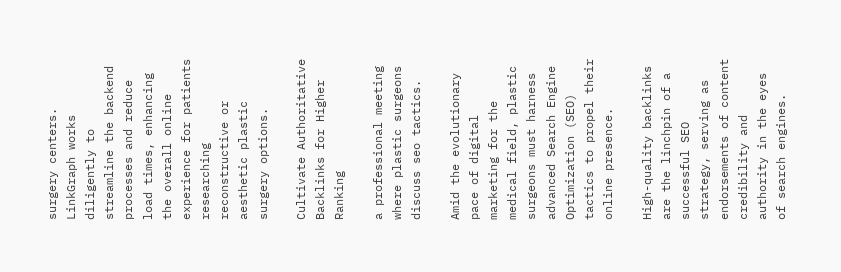surgery centers. LinkGraph works diligently to streamline the backend processes and reduce load times, enhancing the overall online experience for patients researching reconstructive or aesthetic plastic surgery options.

Cultivate Authoritative Backlinks for Higher Ranking

a professional meeting where plastic surgeons discuss seo tactics.

Amid the evolutionary pace of digital marketing for the medical field, plastic surgeons must harness advanced Search Engine Optimization (SEO) tactics to propel their online presence.

High-quality backlinks are the linchpin of a successful SEO strategy, serving as endorsements of content credibility and authority in the eyes of search engines.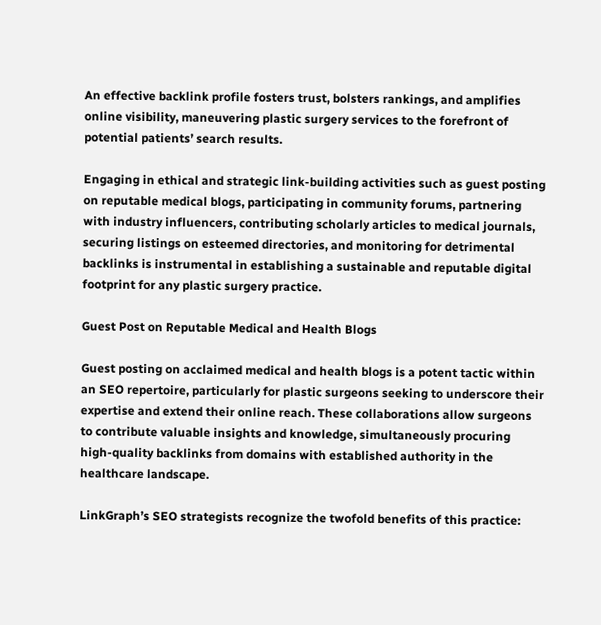An effective backlink profile fosters trust, bolsters rankings, and amplifies online visibility, maneuvering plastic surgery services to the forefront of potential patients’ search results.

Engaging in ethical and strategic link-building activities such as guest posting on reputable medical blogs, participating in community forums, partnering with industry influencers, contributing scholarly articles to medical journals, securing listings on esteemed directories, and monitoring for detrimental backlinks is instrumental in establishing a sustainable and reputable digital footprint for any plastic surgery practice.

Guest Post on Reputable Medical and Health Blogs

Guest posting on acclaimed medical and health blogs is a potent tactic within an SEO repertoire, particularly for plastic surgeons seeking to underscore their expertise and extend their online reach. These collaborations allow surgeons to contribute valuable insights and knowledge, simultaneously procuring high-quality backlinks from domains with established authority in the healthcare landscape.

LinkGraph’s SEO strategists recognize the twofold benefits of this practice: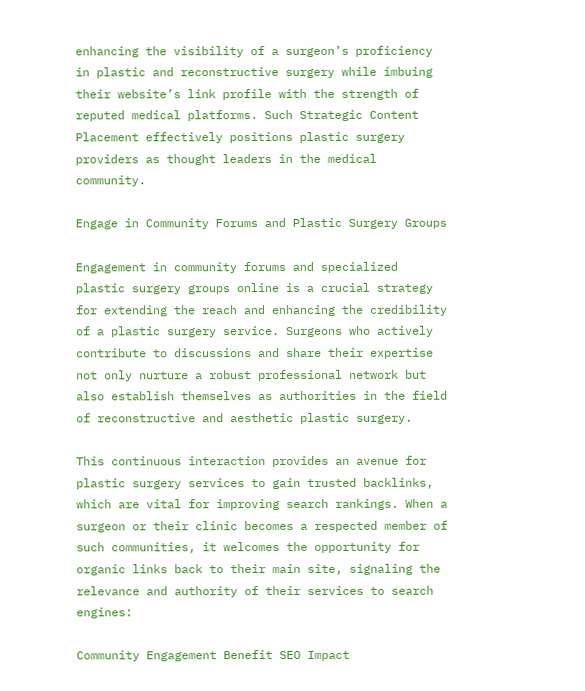enhancing the visibility of a surgeon’s proficiency in plastic and reconstructive surgery while imbuing their website’s link profile with the strength of reputed medical platforms. Such Strategic Content Placement effectively positions plastic surgery providers as thought leaders in the medical community.

Engage in Community Forums and Plastic Surgery Groups

Engagement in community forums and specialized plastic surgery groups online is a crucial strategy for extending the reach and enhancing the credibility of a plastic surgery service. Surgeons who actively contribute to discussions and share their expertise not only nurture a robust professional network but also establish themselves as authorities in the field of reconstructive and aesthetic plastic surgery.

This continuous interaction provides an avenue for plastic surgery services to gain trusted backlinks, which are vital for improving search rankings. When a surgeon or their clinic becomes a respected member of such communities, it welcomes the opportunity for organic links back to their main site, signaling the relevance and authority of their services to search engines:

Community Engagement Benefit SEO Impact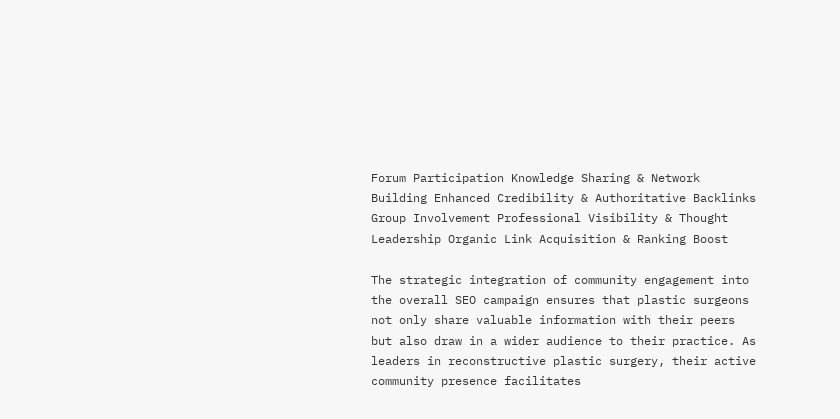Forum Participation Knowledge Sharing & Network Building Enhanced Credibility & Authoritative Backlinks
Group Involvement Professional Visibility & Thought Leadership Organic Link Acquisition & Ranking Boost

The strategic integration of community engagement into the overall SEO campaign ensures that plastic surgeons not only share valuable information with their peers but also draw in a wider audience to their practice. As leaders in reconstructive plastic surgery, their active community presence facilitates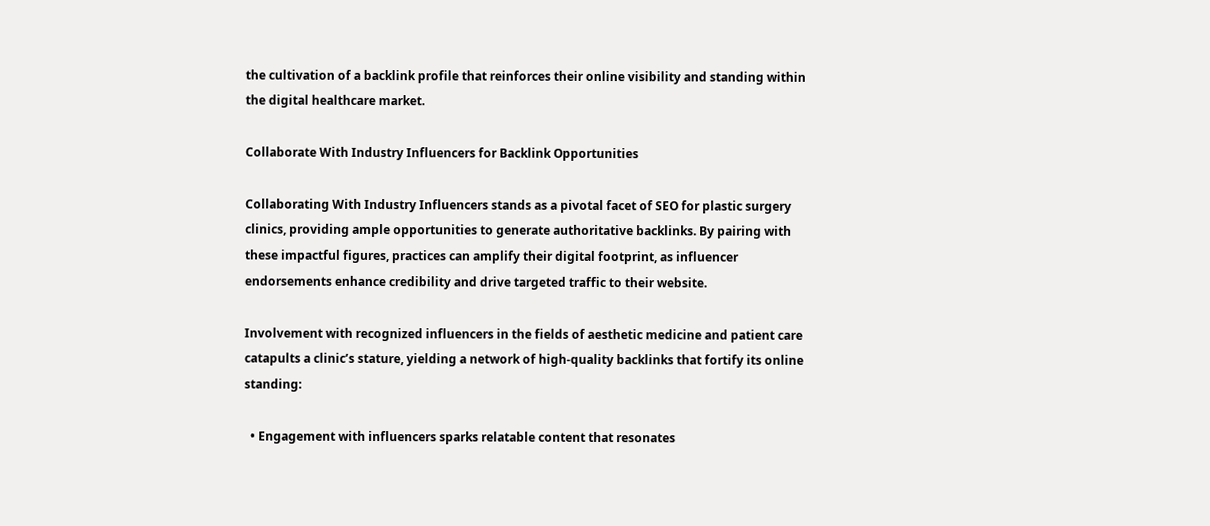the cultivation of a backlink profile that reinforces their online visibility and standing within the digital healthcare market.

Collaborate With Industry Influencers for Backlink Opportunities

Collaborating With Industry Influencers stands as a pivotal facet of SEO for plastic surgery clinics, providing ample opportunities to generate authoritative backlinks. By pairing with these impactful figures, practices can amplify their digital footprint, as influencer endorsements enhance credibility and drive targeted traffic to their website.

Involvement with recognized influencers in the fields of aesthetic medicine and patient care catapults a clinic’s stature, yielding a network of high-quality backlinks that fortify its online standing:

  • Engagement with influencers sparks relatable content that resonates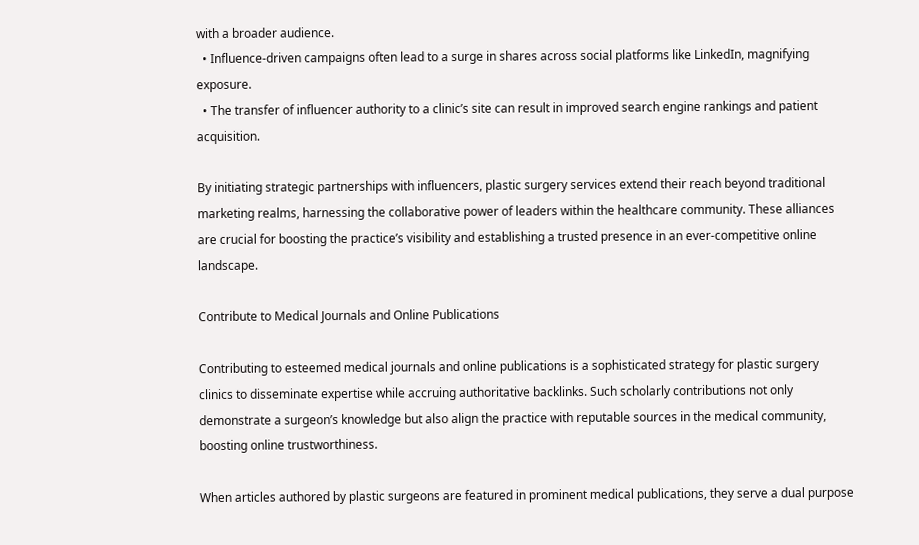with a broader audience.
  • Influence-driven campaigns often lead to a surge in shares across social platforms like LinkedIn, magnifying exposure.
  • The transfer of influencer authority to a clinic’s site can result in improved search engine rankings and patient acquisition.

By initiating strategic partnerships with influencers, plastic surgery services extend their reach beyond traditional marketing realms, harnessing the collaborative power of leaders within the healthcare community. These alliances are crucial for boosting the practice’s visibility and establishing a trusted presence in an ever-competitive online landscape.

Contribute to Medical Journals and Online Publications

Contributing to esteemed medical journals and online publications is a sophisticated strategy for plastic surgery clinics to disseminate expertise while accruing authoritative backlinks. Such scholarly contributions not only demonstrate a surgeon’s knowledge but also align the practice with reputable sources in the medical community, boosting online trustworthiness.

When articles authored by plastic surgeons are featured in prominent medical publications, they serve a dual purpose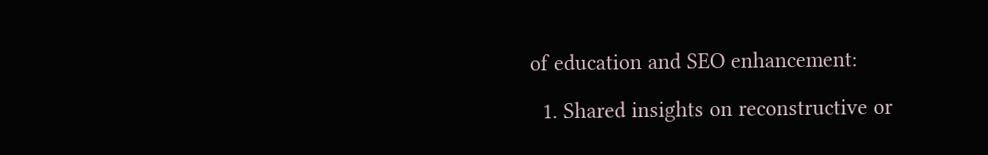of education and SEO enhancement:

  1. Shared insights on reconstructive or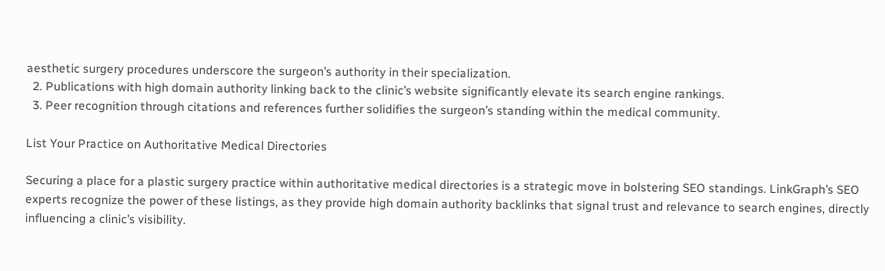aesthetic surgery procedures underscore the surgeon’s authority in their specialization.
  2. Publications with high domain authority linking back to the clinic’s website significantly elevate its search engine rankings.
  3. Peer recognition through citations and references further solidifies the surgeon’s standing within the medical community.

List Your Practice on Authoritative Medical Directories

Securing a place for a plastic surgery practice within authoritative medical directories is a strategic move in bolstering SEO standings. LinkGraph’s SEO experts recognize the power of these listings, as they provide high domain authority backlinks that signal trust and relevance to search engines, directly influencing a clinic’s visibility.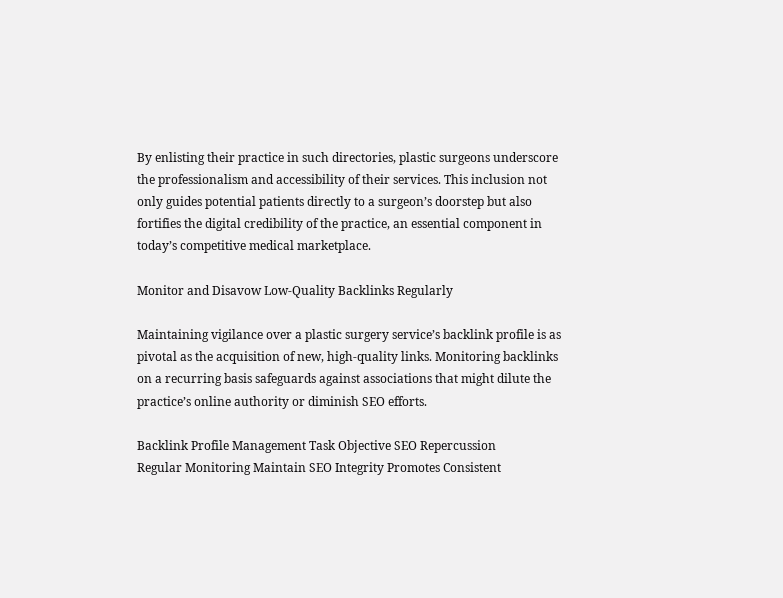By enlisting their practice in such directories, plastic surgeons underscore the professionalism and accessibility of their services. This inclusion not only guides potential patients directly to a surgeon’s doorstep but also fortifies the digital credibility of the practice, an essential component in today’s competitive medical marketplace.

Monitor and Disavow Low-Quality Backlinks Regularly

Maintaining vigilance over a plastic surgery service’s backlink profile is as pivotal as the acquisition of new, high-quality links. Monitoring backlinks on a recurring basis safeguards against associations that might dilute the practice’s online authority or diminish SEO efforts.

Backlink Profile Management Task Objective SEO Repercussion
Regular Monitoring Maintain SEO Integrity Promotes Consistent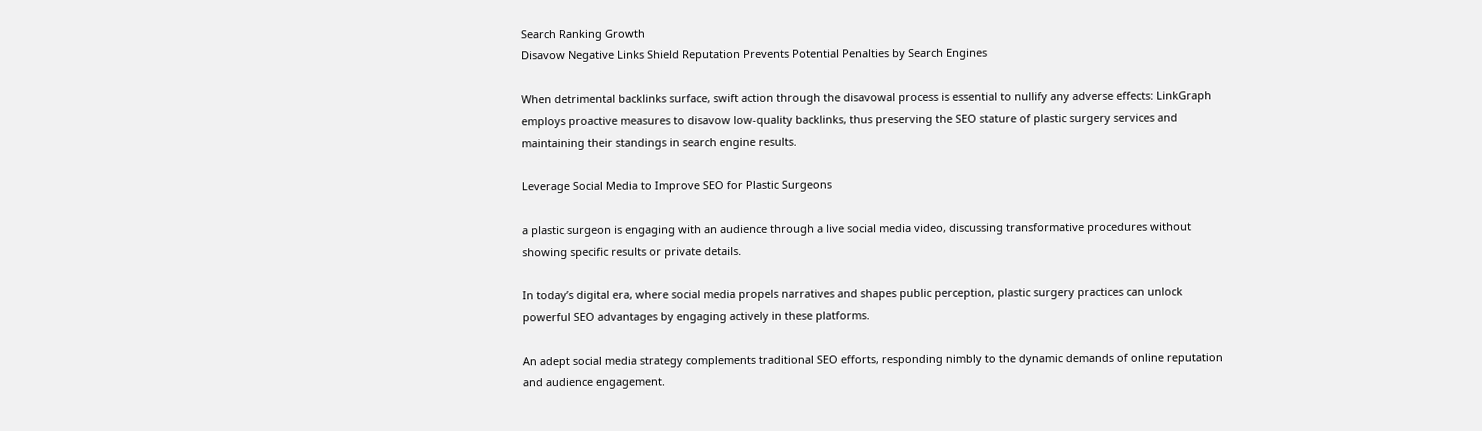Search Ranking Growth
Disavow Negative Links Shield Reputation Prevents Potential Penalties by Search Engines

When detrimental backlinks surface, swift action through the disavowal process is essential to nullify any adverse effects: LinkGraph employs proactive measures to disavow low-quality backlinks, thus preserving the SEO stature of plastic surgery services and maintaining their standings in search engine results.

Leverage Social Media to Improve SEO for Plastic Surgeons

a plastic surgeon is engaging with an audience through a live social media video, discussing transformative procedures without showing specific results or private details.

In today’s digital era, where social media propels narratives and shapes public perception, plastic surgery practices can unlock powerful SEO advantages by engaging actively in these platforms.

An adept social media strategy complements traditional SEO efforts, responding nimbly to the dynamic demands of online reputation and audience engagement.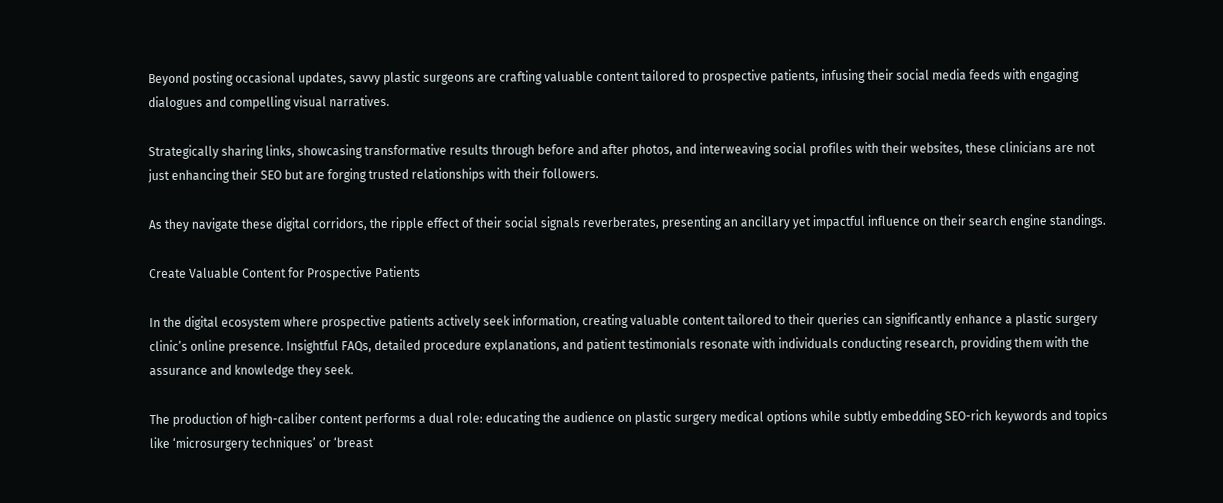Beyond posting occasional updates, savvy plastic surgeons are crafting valuable content tailored to prospective patients, infusing their social media feeds with engaging dialogues and compelling visual narratives.

Strategically sharing links, showcasing transformative results through before and after photos, and interweaving social profiles with their websites, these clinicians are not just enhancing their SEO but are forging trusted relationships with their followers.

As they navigate these digital corridors, the ripple effect of their social signals reverberates, presenting an ancillary yet impactful influence on their search engine standings.

Create Valuable Content for Prospective Patients

In the digital ecosystem where prospective patients actively seek information, creating valuable content tailored to their queries can significantly enhance a plastic surgery clinic’s online presence. Insightful FAQs, detailed procedure explanations, and patient testimonials resonate with individuals conducting research, providing them with the assurance and knowledge they seek.

The production of high-caliber content performs a dual role: educating the audience on plastic surgery medical options while subtly embedding SEO-rich keywords and topics like ‘microsurgery techniques’ or ‘breast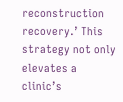reconstruction recovery.’ This strategy not only elevates a clinic’s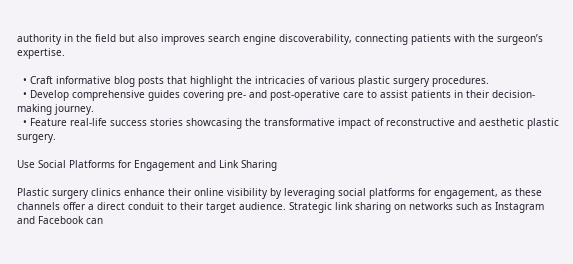authority in the field but also improves search engine discoverability, connecting patients with the surgeon’s expertise.

  • Craft informative blog posts that highlight the intricacies of various plastic surgery procedures.
  • Develop comprehensive guides covering pre- and post-operative care to assist patients in their decision-making journey.
  • Feature real-life success stories showcasing the transformative impact of reconstructive and aesthetic plastic surgery.

Use Social Platforms for Engagement and Link Sharing

Plastic surgery clinics enhance their online visibility by leveraging social platforms for engagement, as these channels offer a direct conduit to their target audience. Strategic link sharing on networks such as Instagram and Facebook can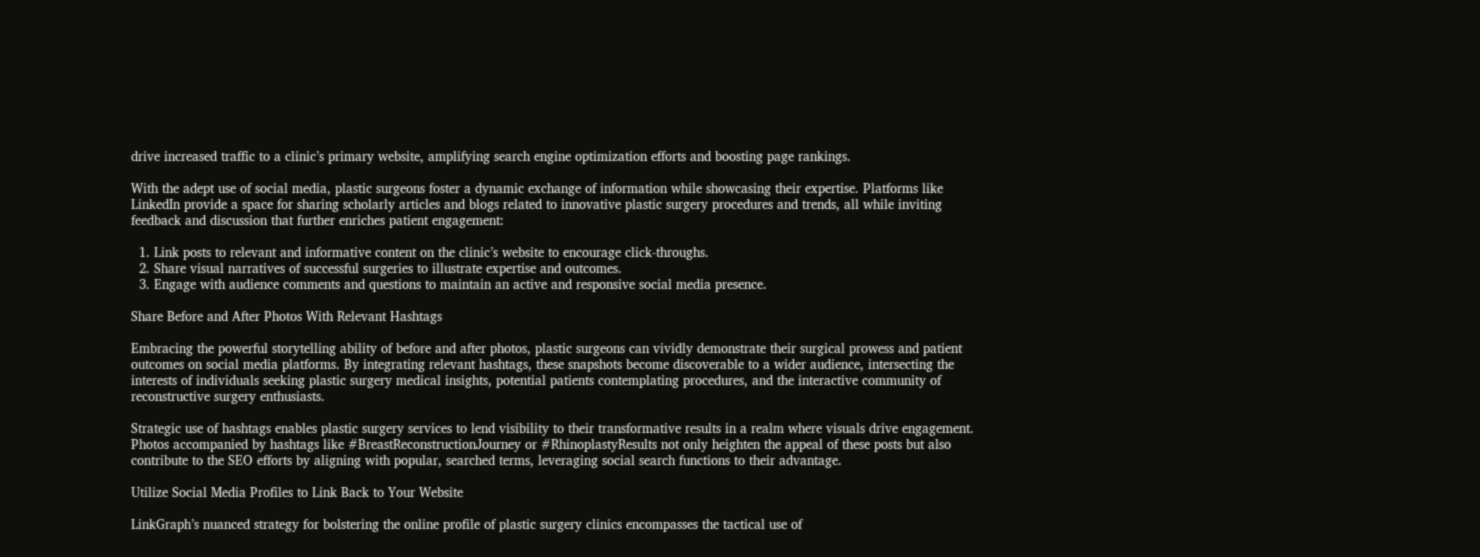drive increased traffic to a clinic’s primary website, amplifying search engine optimization efforts and boosting page rankings.

With the adept use of social media, plastic surgeons foster a dynamic exchange of information while showcasing their expertise. Platforms like LinkedIn provide a space for sharing scholarly articles and blogs related to innovative plastic surgery procedures and trends, all while inviting feedback and discussion that further enriches patient engagement:

  1. Link posts to relevant and informative content on the clinic’s website to encourage click-throughs.
  2. Share visual narratives of successful surgeries to illustrate expertise and outcomes.
  3. Engage with audience comments and questions to maintain an active and responsive social media presence.

Share Before and After Photos With Relevant Hashtags

Embracing the powerful storytelling ability of before and after photos, plastic surgeons can vividly demonstrate their surgical prowess and patient outcomes on social media platforms. By integrating relevant hashtags, these snapshots become discoverable to a wider audience, intersecting the interests of individuals seeking plastic surgery medical insights, potential patients contemplating procedures, and the interactive community of reconstructive surgery enthusiasts.

Strategic use of hashtags enables plastic surgery services to lend visibility to their transformative results in a realm where visuals drive engagement. Photos accompanied by hashtags like #BreastReconstructionJourney or #RhinoplastyResults not only heighten the appeal of these posts but also contribute to the SEO efforts by aligning with popular, searched terms, leveraging social search functions to their advantage.

Utilize Social Media Profiles to Link Back to Your Website

LinkGraph’s nuanced strategy for bolstering the online profile of plastic surgery clinics encompasses the tactical use of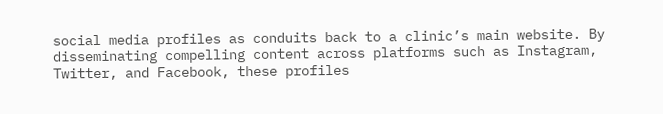social media profiles as conduits back to a clinic’s main website. By disseminating compelling content across platforms such as Instagram, Twitter, and Facebook, these profiles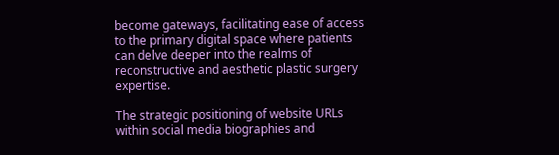become gateways, facilitating ease of access to the primary digital space where patients can delve deeper into the realms of reconstructive and aesthetic plastic surgery expertise.

The strategic positioning of website URLs within social media biographies and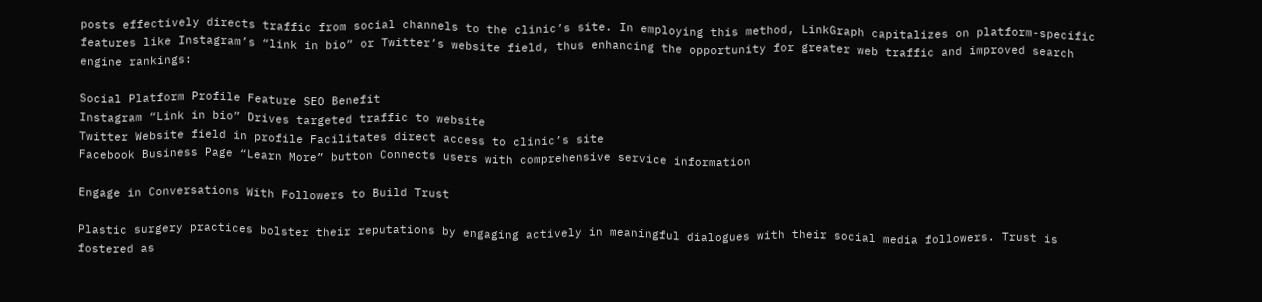posts effectively directs traffic from social channels to the clinic’s site. In employing this method, LinkGraph capitalizes on platform-specific features like Instagram’s “link in bio” or Twitter’s website field, thus enhancing the opportunity for greater web traffic and improved search engine rankings:

Social Platform Profile Feature SEO Benefit
Instagram “Link in bio” Drives targeted traffic to website
Twitter Website field in profile Facilitates direct access to clinic’s site
Facebook Business Page “Learn More” button Connects users with comprehensive service information

Engage in Conversations With Followers to Build Trust

Plastic surgery practices bolster their reputations by engaging actively in meaningful dialogues with their social media followers. Trust is fostered as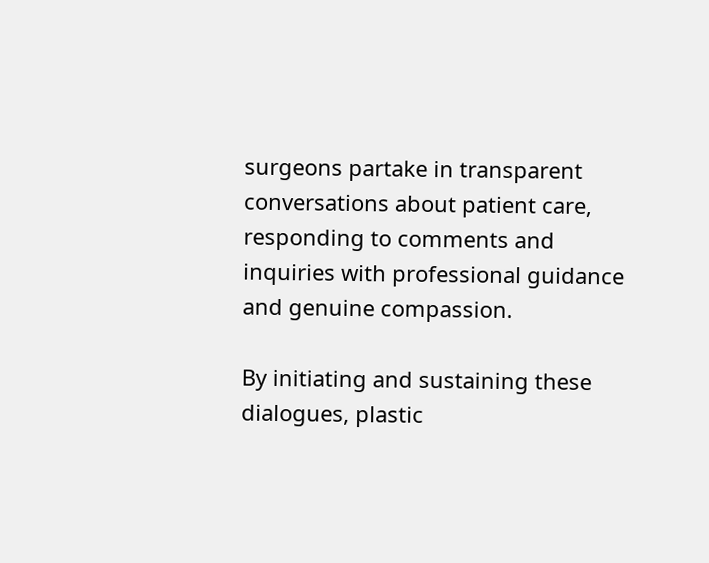surgeons partake in transparent conversations about patient care, responding to comments and inquiries with professional guidance and genuine compassion.

By initiating and sustaining these dialogues, plastic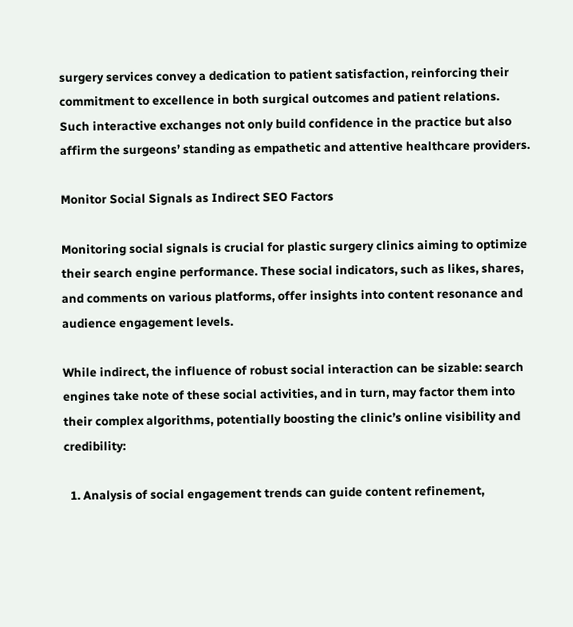surgery services convey a dedication to patient satisfaction, reinforcing their commitment to excellence in both surgical outcomes and patient relations. Such interactive exchanges not only build confidence in the practice but also affirm the surgeons’ standing as empathetic and attentive healthcare providers.

Monitor Social Signals as Indirect SEO Factors

Monitoring social signals is crucial for plastic surgery clinics aiming to optimize their search engine performance. These social indicators, such as likes, shares, and comments on various platforms, offer insights into content resonance and audience engagement levels.

While indirect, the influence of robust social interaction can be sizable: search engines take note of these social activities, and in turn, may factor them into their complex algorithms, potentially boosting the clinic’s online visibility and credibility:

  1. Analysis of social engagement trends can guide content refinement,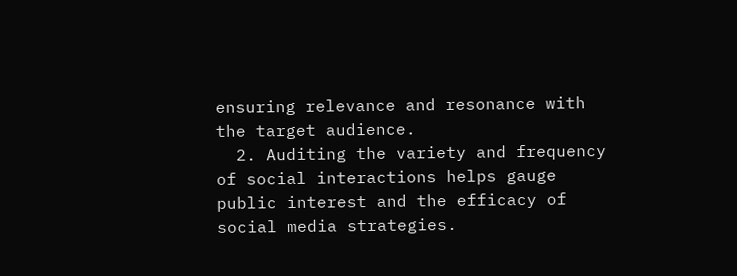ensuring relevance and resonance with the target audience.
  2. Auditing the variety and frequency of social interactions helps gauge public interest and the efficacy of social media strategies.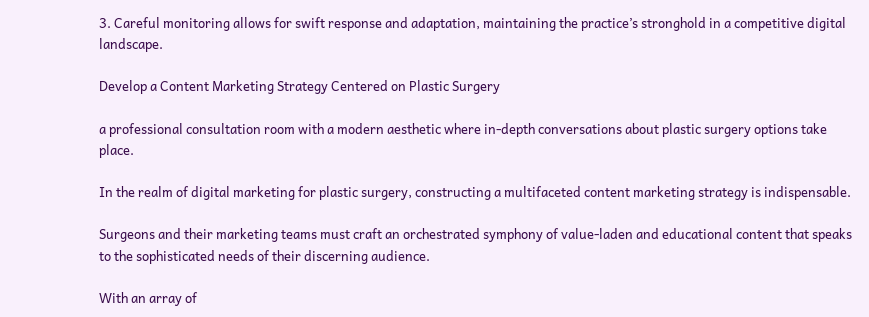3. Careful monitoring allows for swift response and adaptation, maintaining the practice’s stronghold in a competitive digital landscape.

Develop a Content Marketing Strategy Centered on Plastic Surgery

a professional consultation room with a modern aesthetic where in-depth conversations about plastic surgery options take place.

In the realm of digital marketing for plastic surgery, constructing a multifaceted content marketing strategy is indispensable.

Surgeons and their marketing teams must craft an orchestrated symphony of value-laden and educational content that speaks to the sophisticated needs of their discerning audience.

With an array of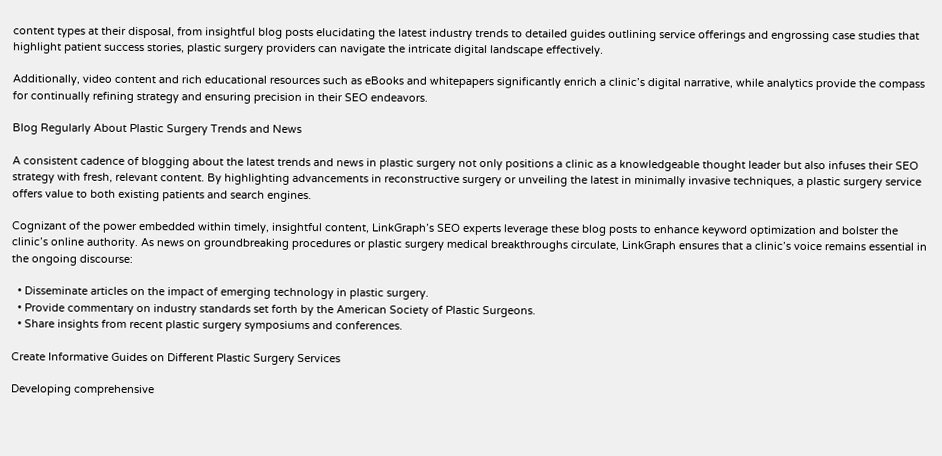content types at their disposal, from insightful blog posts elucidating the latest industry trends to detailed guides outlining service offerings and engrossing case studies that highlight patient success stories, plastic surgery providers can navigate the intricate digital landscape effectively.

Additionally, video content and rich educational resources such as eBooks and whitepapers significantly enrich a clinic’s digital narrative, while analytics provide the compass for continually refining strategy and ensuring precision in their SEO endeavors.

Blog Regularly About Plastic Surgery Trends and News

A consistent cadence of blogging about the latest trends and news in plastic surgery not only positions a clinic as a knowledgeable thought leader but also infuses their SEO strategy with fresh, relevant content. By highlighting advancements in reconstructive surgery or unveiling the latest in minimally invasive techniques, a plastic surgery service offers value to both existing patients and search engines.

Cognizant of the power embedded within timely, insightful content, LinkGraph’s SEO experts leverage these blog posts to enhance keyword optimization and bolster the clinic’s online authority. As news on groundbreaking procedures or plastic surgery medical breakthroughs circulate, LinkGraph ensures that a clinic’s voice remains essential in the ongoing discourse:

  • Disseminate articles on the impact of emerging technology in plastic surgery.
  • Provide commentary on industry standards set forth by the American Society of Plastic Surgeons.
  • Share insights from recent plastic surgery symposiums and conferences.

Create Informative Guides on Different Plastic Surgery Services

Developing comprehensive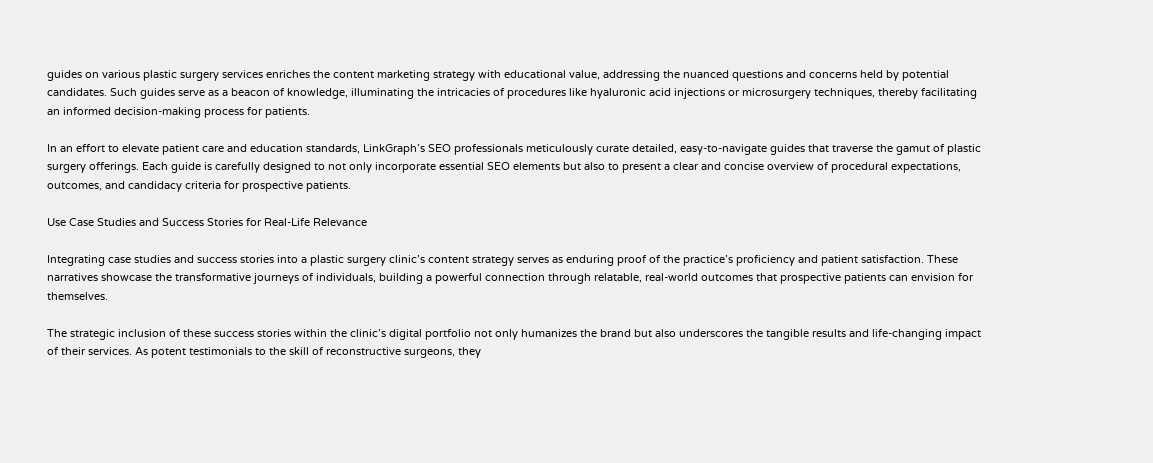guides on various plastic surgery services enriches the content marketing strategy with educational value, addressing the nuanced questions and concerns held by potential candidates. Such guides serve as a beacon of knowledge, illuminating the intricacies of procedures like hyaluronic acid injections or microsurgery techniques, thereby facilitating an informed decision-making process for patients.

In an effort to elevate patient care and education standards, LinkGraph’s SEO professionals meticulously curate detailed, easy-to-navigate guides that traverse the gamut of plastic surgery offerings. Each guide is carefully designed to not only incorporate essential SEO elements but also to present a clear and concise overview of procedural expectations, outcomes, and candidacy criteria for prospective patients.

Use Case Studies and Success Stories for Real-Life Relevance

Integrating case studies and success stories into a plastic surgery clinic’s content strategy serves as enduring proof of the practice’s proficiency and patient satisfaction. These narratives showcase the transformative journeys of individuals, building a powerful connection through relatable, real-world outcomes that prospective patients can envision for themselves.

The strategic inclusion of these success stories within the clinic’s digital portfolio not only humanizes the brand but also underscores the tangible results and life-changing impact of their services. As potent testimonials to the skill of reconstructive surgeons, they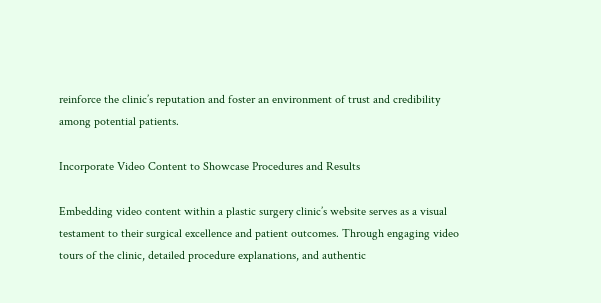reinforce the clinic’s reputation and foster an environment of trust and credibility among potential patients.

Incorporate Video Content to Showcase Procedures and Results

Embedding video content within a plastic surgery clinic’s website serves as a visual testament to their surgical excellence and patient outcomes. Through engaging video tours of the clinic, detailed procedure explanations, and authentic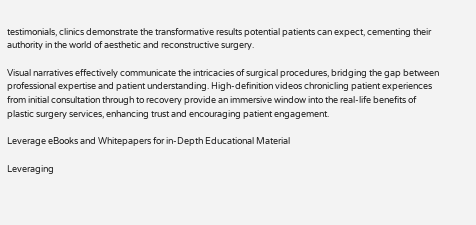testimonials, clinics demonstrate the transformative results potential patients can expect, cementing their authority in the world of aesthetic and reconstructive surgery.

Visual narratives effectively communicate the intricacies of surgical procedures, bridging the gap between professional expertise and patient understanding. High-definition videos chronicling patient experiences from initial consultation through to recovery provide an immersive window into the real-life benefits of plastic surgery services, enhancing trust and encouraging patient engagement.

Leverage eBooks and Whitepapers for in-Depth Educational Material

Leveraging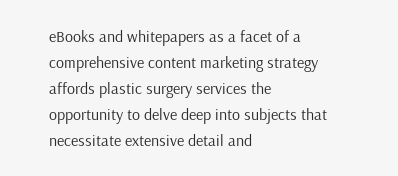eBooks and whitepapers as a facet of a comprehensive content marketing strategy affords plastic surgery services the opportunity to delve deep into subjects that necessitate extensive detail and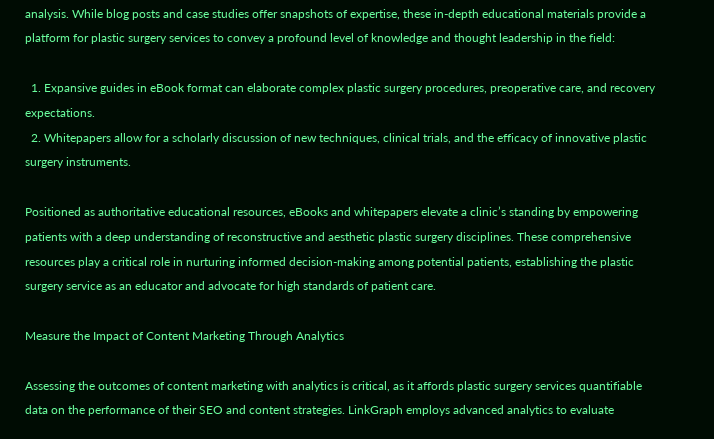analysis. While blog posts and case studies offer snapshots of expertise, these in-depth educational materials provide a platform for plastic surgery services to convey a profound level of knowledge and thought leadership in the field:

  1. Expansive guides in eBook format can elaborate complex plastic surgery procedures, preoperative care, and recovery expectations.
  2. Whitepapers allow for a scholarly discussion of new techniques, clinical trials, and the efficacy of innovative plastic surgery instruments.

Positioned as authoritative educational resources, eBooks and whitepapers elevate a clinic’s standing by empowering patients with a deep understanding of reconstructive and aesthetic plastic surgery disciplines. These comprehensive resources play a critical role in nurturing informed decision-making among potential patients, establishing the plastic surgery service as an educator and advocate for high standards of patient care.

Measure the Impact of Content Marketing Through Analytics

Assessing the outcomes of content marketing with analytics is critical, as it affords plastic surgery services quantifiable data on the performance of their SEO and content strategies. LinkGraph employs advanced analytics to evaluate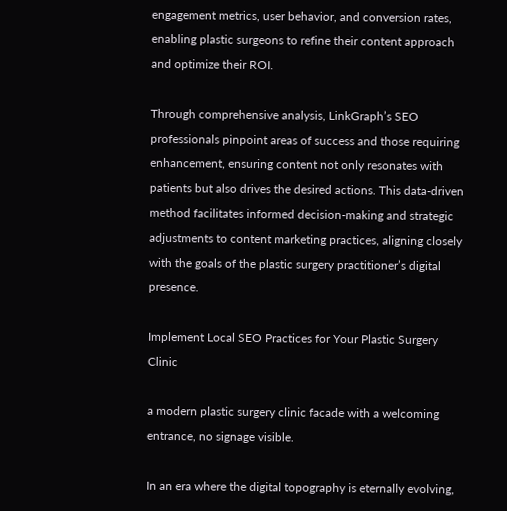engagement metrics, user behavior, and conversion rates, enabling plastic surgeons to refine their content approach and optimize their ROI.

Through comprehensive analysis, LinkGraph’s SEO professionals pinpoint areas of success and those requiring enhancement, ensuring content not only resonates with patients but also drives the desired actions. This data-driven method facilitates informed decision-making and strategic adjustments to content marketing practices, aligning closely with the goals of the plastic surgery practitioner’s digital presence.

Implement Local SEO Practices for Your Plastic Surgery Clinic

a modern plastic surgery clinic facade with a welcoming entrance, no signage visible.

In an era where the digital topography is eternally evolving,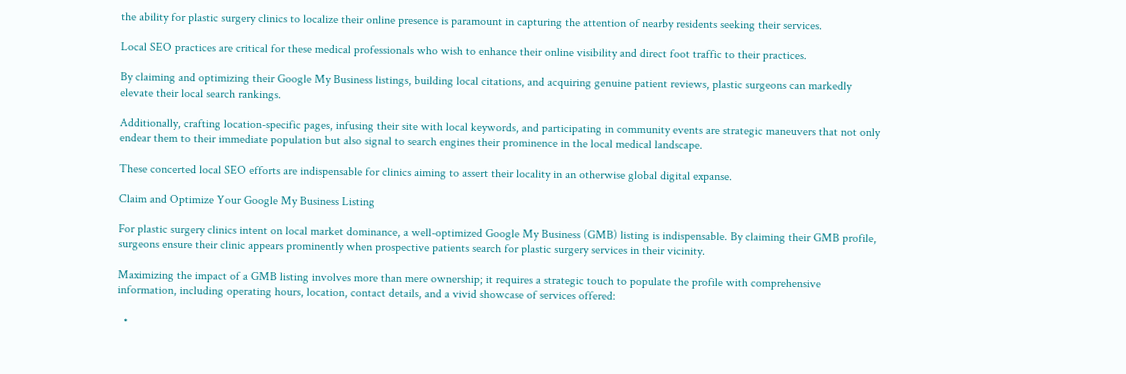the ability for plastic surgery clinics to localize their online presence is paramount in capturing the attention of nearby residents seeking their services.

Local SEO practices are critical for these medical professionals who wish to enhance their online visibility and direct foot traffic to their practices.

By claiming and optimizing their Google My Business listings, building local citations, and acquiring genuine patient reviews, plastic surgeons can markedly elevate their local search rankings.

Additionally, crafting location-specific pages, infusing their site with local keywords, and participating in community events are strategic maneuvers that not only endear them to their immediate population but also signal to search engines their prominence in the local medical landscape.

These concerted local SEO efforts are indispensable for clinics aiming to assert their locality in an otherwise global digital expanse.

Claim and Optimize Your Google My Business Listing

For plastic surgery clinics intent on local market dominance, a well-optimized Google My Business (GMB) listing is indispensable. By claiming their GMB profile, surgeons ensure their clinic appears prominently when prospective patients search for plastic surgery services in their vicinity.

Maximizing the impact of a GMB listing involves more than mere ownership; it requires a strategic touch to populate the profile with comprehensive information, including operating hours, location, contact details, and a vivid showcase of services offered:

  •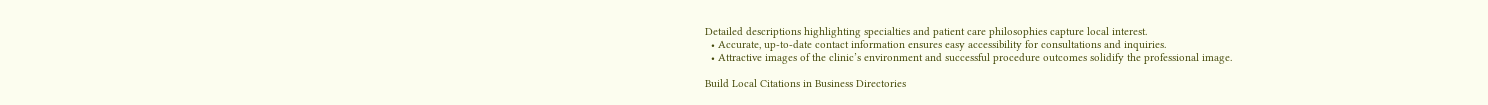Detailed descriptions highlighting specialties and patient care philosophies capture local interest.
  • Accurate, up-to-date contact information ensures easy accessibility for consultations and inquiries.
  • Attractive images of the clinic’s environment and successful procedure outcomes solidify the professional image.

Build Local Citations in Business Directories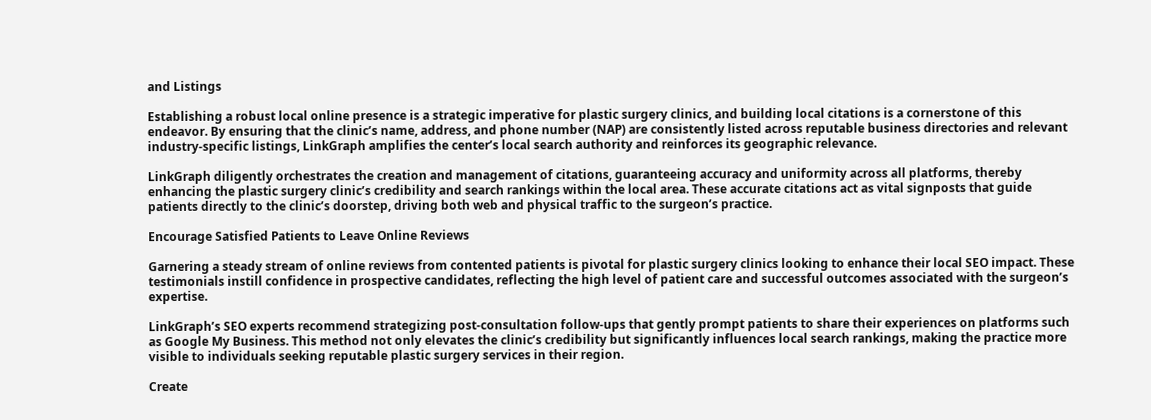and Listings

Establishing a robust local online presence is a strategic imperative for plastic surgery clinics, and building local citations is a cornerstone of this endeavor. By ensuring that the clinic’s name, address, and phone number (NAP) are consistently listed across reputable business directories and relevant industry-specific listings, LinkGraph amplifies the center’s local search authority and reinforces its geographic relevance.

LinkGraph diligently orchestrates the creation and management of citations, guaranteeing accuracy and uniformity across all platforms, thereby enhancing the plastic surgery clinic’s credibility and search rankings within the local area. These accurate citations act as vital signposts that guide patients directly to the clinic’s doorstep, driving both web and physical traffic to the surgeon’s practice.

Encourage Satisfied Patients to Leave Online Reviews

Garnering a steady stream of online reviews from contented patients is pivotal for plastic surgery clinics looking to enhance their local SEO impact. These testimonials instill confidence in prospective candidates, reflecting the high level of patient care and successful outcomes associated with the surgeon’s expertise.

LinkGraph’s SEO experts recommend strategizing post-consultation follow-ups that gently prompt patients to share their experiences on platforms such as Google My Business. This method not only elevates the clinic’s credibility but significantly influences local search rankings, making the practice more visible to individuals seeking reputable plastic surgery services in their region.

Create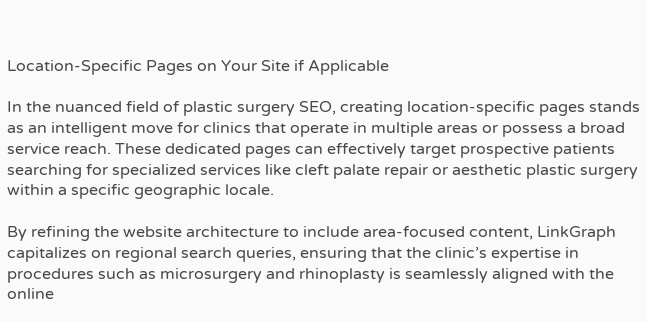Location-Specific Pages on Your Site if Applicable

In the nuanced field of plastic surgery SEO, creating location-specific pages stands as an intelligent move for clinics that operate in multiple areas or possess a broad service reach. These dedicated pages can effectively target prospective patients searching for specialized services like cleft palate repair or aesthetic plastic surgery within a specific geographic locale.

By refining the website architecture to include area-focused content, LinkGraph capitalizes on regional search queries, ensuring that the clinic’s expertise in procedures such as microsurgery and rhinoplasty is seamlessly aligned with the online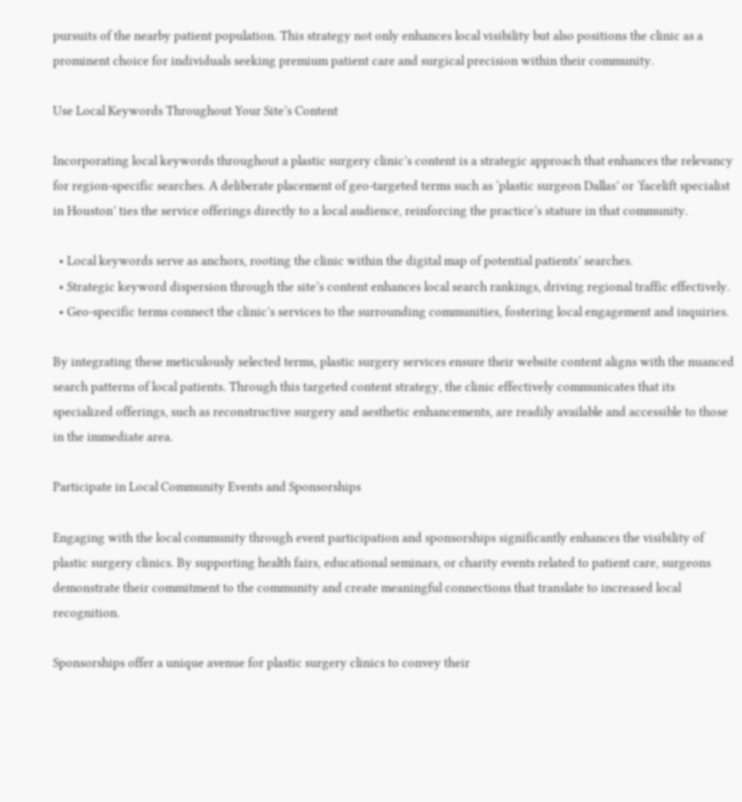pursuits of the nearby patient population. This strategy not only enhances local visibility but also positions the clinic as a prominent choice for individuals seeking premium patient care and surgical precision within their community.

Use Local Keywords Throughout Your Site’s Content

Incorporating local keywords throughout a plastic surgery clinic’s content is a strategic approach that enhances the relevancy for region-specific searches. A deliberate placement of geo-targeted terms such as ‘plastic surgeon Dallas’ or ‘facelift specialist in Houston’ ties the service offerings directly to a local audience, reinforcing the practice’s stature in that community.

  • Local keywords serve as anchors, rooting the clinic within the digital map of potential patients’ searches.
  • Strategic keyword dispersion through the site’s content enhances local search rankings, driving regional traffic effectively.
  • Geo-specific terms connect the clinic’s services to the surrounding communities, fostering local engagement and inquiries.

By integrating these meticulously selected terms, plastic surgery services ensure their website content aligns with the nuanced search patterns of local patients. Through this targeted content strategy, the clinic effectively communicates that its specialized offerings, such as reconstructive surgery and aesthetic enhancements, are readily available and accessible to those in the immediate area.

Participate in Local Community Events and Sponsorships

Engaging with the local community through event participation and sponsorships significantly enhances the visibility of plastic surgery clinics. By supporting health fairs, educational seminars, or charity events related to patient care, surgeons demonstrate their commitment to the community and create meaningful connections that translate to increased local recognition.

Sponsorships offer a unique avenue for plastic surgery clinics to convey their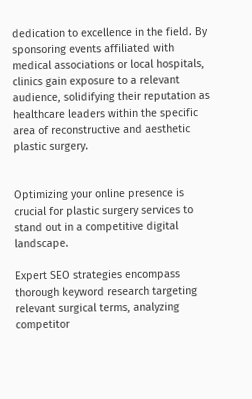dedication to excellence in the field. By sponsoring events affiliated with medical associations or local hospitals, clinics gain exposure to a relevant audience, solidifying their reputation as healthcare leaders within the specific area of reconstructive and aesthetic plastic surgery.


Optimizing your online presence is crucial for plastic surgery services to stand out in a competitive digital landscape.

Expert SEO strategies encompass thorough keyword research targeting relevant surgical terms, analyzing competitor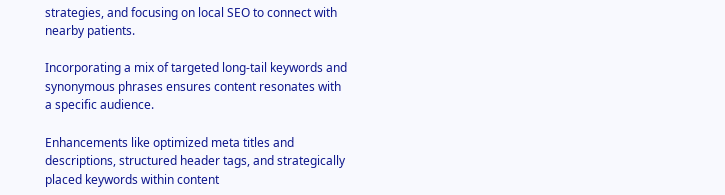strategies, and focusing on local SEO to connect with nearby patients.

Incorporating a mix of targeted long-tail keywords and synonymous phrases ensures content resonates with a specific audience.

Enhancements like optimized meta titles and descriptions, structured header tags, and strategically placed keywords within content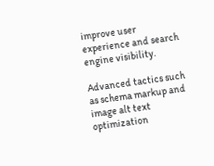improve user experience and search engine visibility.

Advanced tactics such as schema markup and image alt text optimization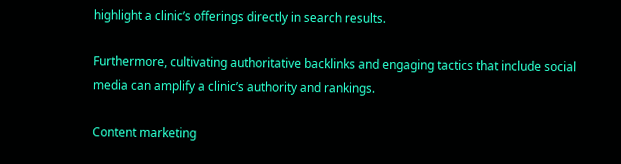highlight a clinic’s offerings directly in search results.

Furthermore, cultivating authoritative backlinks and engaging tactics that include social media can amplify a clinic’s authority and rankings.

Content marketing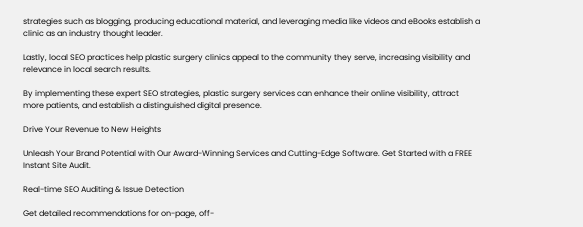strategies such as blogging, producing educational material, and leveraging media like videos and eBooks establish a clinic as an industry thought leader.

Lastly, local SEO practices help plastic surgery clinics appeal to the community they serve, increasing visibility and relevance in local search results.

By implementing these expert SEO strategies, plastic surgery services can enhance their online visibility, attract more patients, and establish a distinguished digital presence.

Drive Your Revenue to New Heights

Unleash Your Brand Potential with Our Award-Winning Services and Cutting-Edge Software. Get Started with a FREE Instant Site Audit.

Real-time SEO Auditing & Issue Detection

Get detailed recommendations for on-page, off-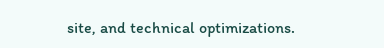site, and technical optimizations.